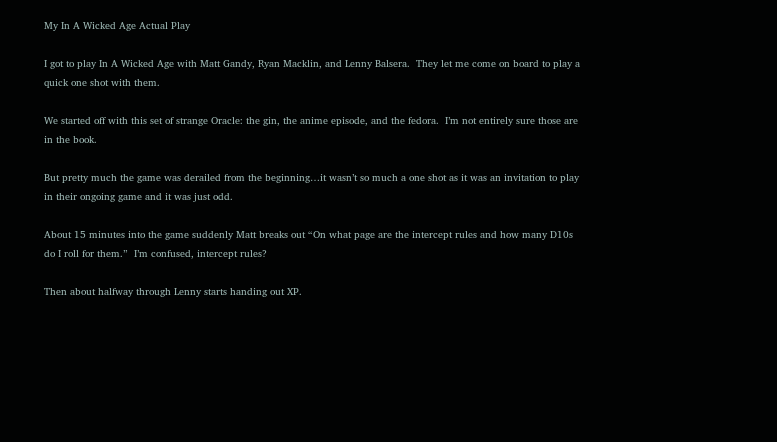My In A Wicked Age Actual Play

I got to play In A Wicked Age with Matt Gandy, Ryan Macklin, and Lenny Balsera.  They let me come on board to play a quick one shot with them.

We started off with this set of strange Oracle: the gin, the anime episode, and the fedora.  I’m not entirely sure those are in the book.

But pretty much the game was derailed from the beginning…it wasn’t so much a one shot as it was an invitation to play in their ongoing game and it was just odd.

About 15 minutes into the game suddenly Matt breaks out “On what page are the intercept rules and how many D10s do I roll for them.”  I’m confused, intercept rules?

Then about halfway through Lenny starts handing out XP.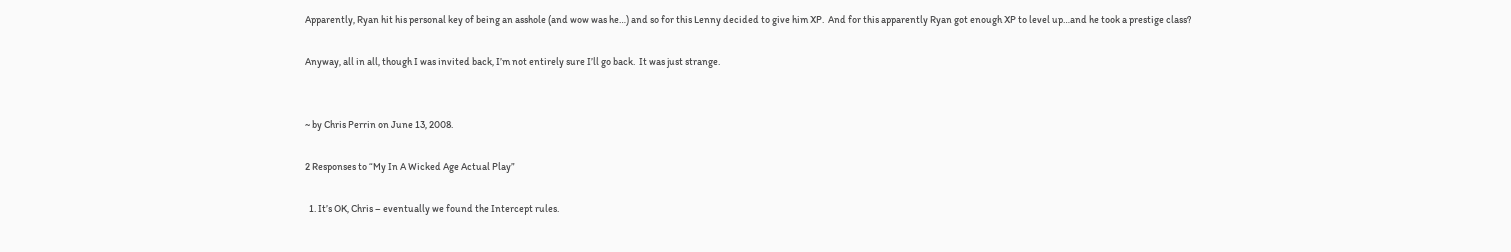Apparently, Ryan hit his personal key of being an asshole (and wow was he…) and so for this Lenny decided to give him XP.  And for this apparently Ryan got enough XP to level up…and he took a prestige class?

Anyway, all in all, though I was invited back, I’m not entirely sure I’ll go back.  It was just strange.


~ by Chris Perrin on June 13, 2008.

2 Responses to “My In A Wicked Age Actual Play”

  1. It’s OK, Chris – eventually we found the Intercept rules.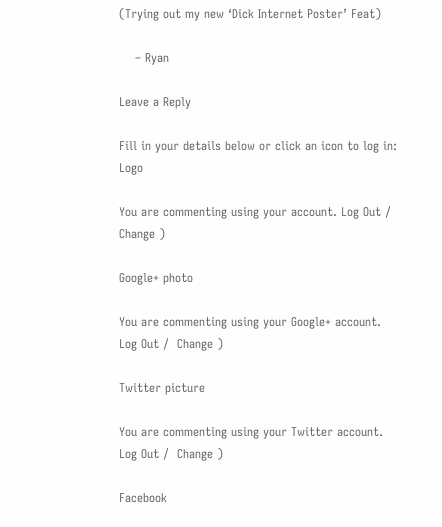(Trying out my new ‘Dick Internet Poster’ Feat)

    – Ryan

Leave a Reply

Fill in your details below or click an icon to log in: Logo

You are commenting using your account. Log Out /  Change )

Google+ photo

You are commenting using your Google+ account. Log Out /  Change )

Twitter picture

You are commenting using your Twitter account. Log Out /  Change )

Facebook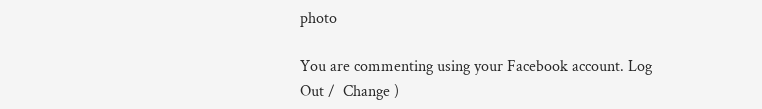photo

You are commenting using your Facebook account. Log Out /  Change )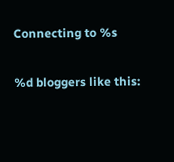Connecting to %s

%d bloggers like this: